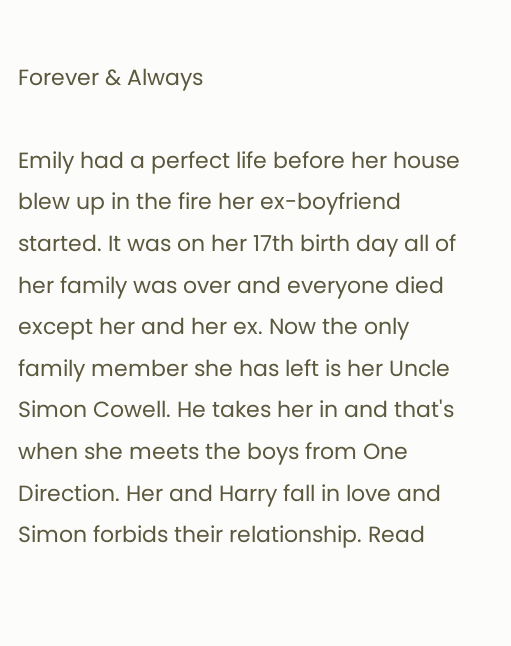Forever & Always

Emily had a perfect life before her house blew up in the fire her ex-boyfriend started. It was on her 17th birth day all of her family was over and everyone died except her and her ex. Now the only family member she has left is her Uncle Simon Cowell. He takes her in and that's when she meets the boys from One Direction. Her and Harry fall in love and Simon forbids their relationship. Read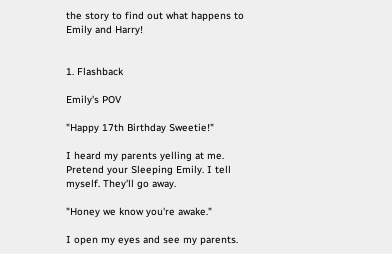the story to find out what happens to Emily and Harry!


1. Flashback

Emily's POV

"Happy 17th Birthday Sweetie!"

I heard my parents yelling at me. Pretend your Sleeping Emily. I tell myself. They'll go away.

"Honey we know you're awake."

I open my eyes and see my parents.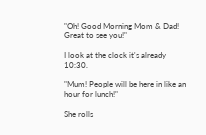"Oh! Good Morning Mom & Dad! Great to see you!"

I look at the clock it's already 10:30.

"Mum! People will be here in like an hour for lunch!"

She rolls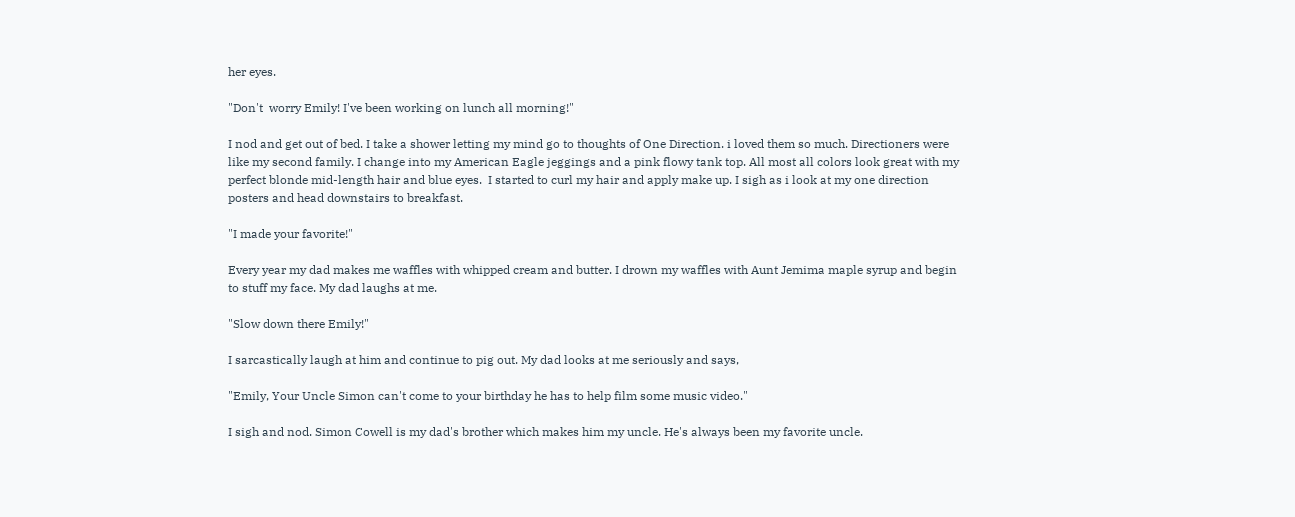her eyes.

"Don't  worry Emily! I've been working on lunch all morning!"

I nod and get out of bed. I take a shower letting my mind go to thoughts of One Direction. i loved them so much. Directioners were like my second family. I change into my American Eagle jeggings and a pink flowy tank top. All most all colors look great with my perfect blonde mid-length hair and blue eyes.  I started to curl my hair and apply make up. I sigh as i look at my one direction posters and head downstairs to breakfast.

"I made your favorite!"

Every year my dad makes me waffles with whipped cream and butter. I drown my waffles with Aunt Jemima maple syrup and begin to stuff my face. My dad laughs at me.

"Slow down there Emily!"

I sarcastically laugh at him and continue to pig out. My dad looks at me seriously and says,

"Emily, Your Uncle Simon can't come to your birthday he has to help film some music video."

I sigh and nod. Simon Cowell is my dad's brother which makes him my uncle. He's always been my favorite uncle.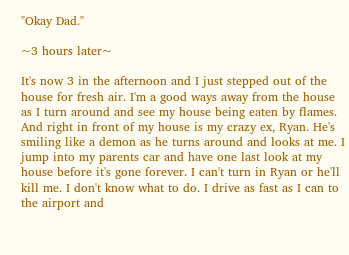"Okay Dad."

~3 hours later~

It's now 3 in the afternoon and I just stepped out of the house for fresh air. I'm a good ways away from the house as I turn around and see my house being eaten by flames. And right in front of my house is my crazy ex, Ryan. He's smiling like a demon as he turns around and looks at me. I jump into my parents car and have one last look at my house before it's gone forever. I can't turn in Ryan or he'll kill me. I don't know what to do. I drive as fast as I can to the airport and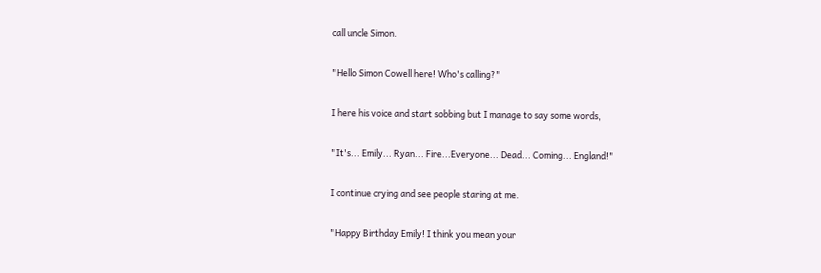call uncle Simon.

"Hello Simon Cowell here! Who's calling?"

I here his voice and start sobbing but I manage to say some words,

"It's... Emily... Ryan... Fire...Everyone... Dead... Coming... England!"

I continue crying and see people staring at me.

"Happy Birthday Emily! I think you mean your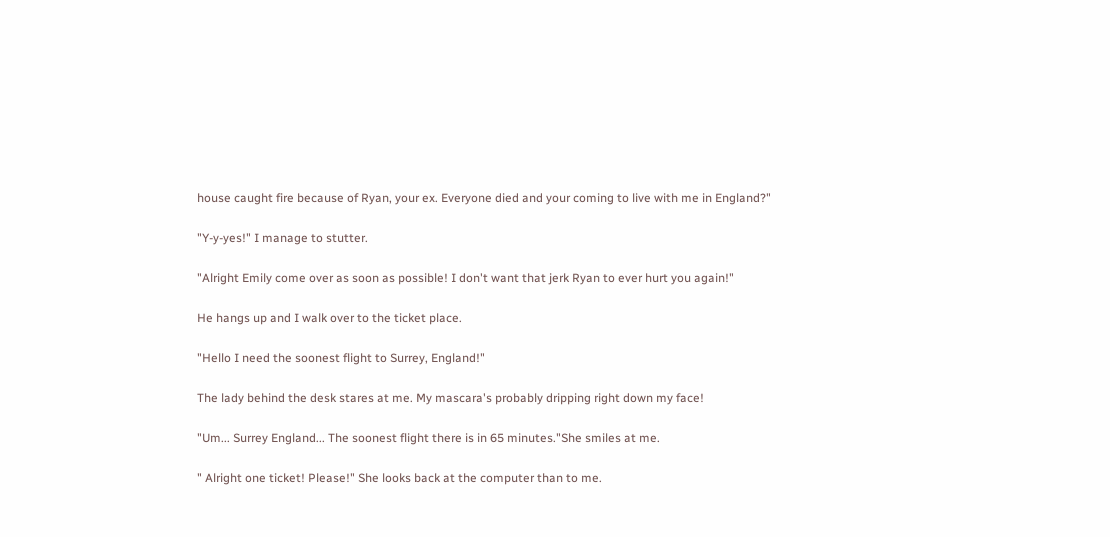house caught fire because of Ryan, your ex. Everyone died and your coming to live with me in England?"

"Y-y-yes!" I manage to stutter.

"Alright Emily come over as soon as possible! I don't want that jerk Ryan to ever hurt you again!"

He hangs up and I walk over to the ticket place.

"Hello I need the soonest flight to Surrey, England!"

The lady behind the desk stares at me. My mascara's probably dripping right down my face!

"Um... Surrey England... The soonest flight there is in 65 minutes."She smiles at me.

" Alright one ticket! Please!" She looks back at the computer than to me.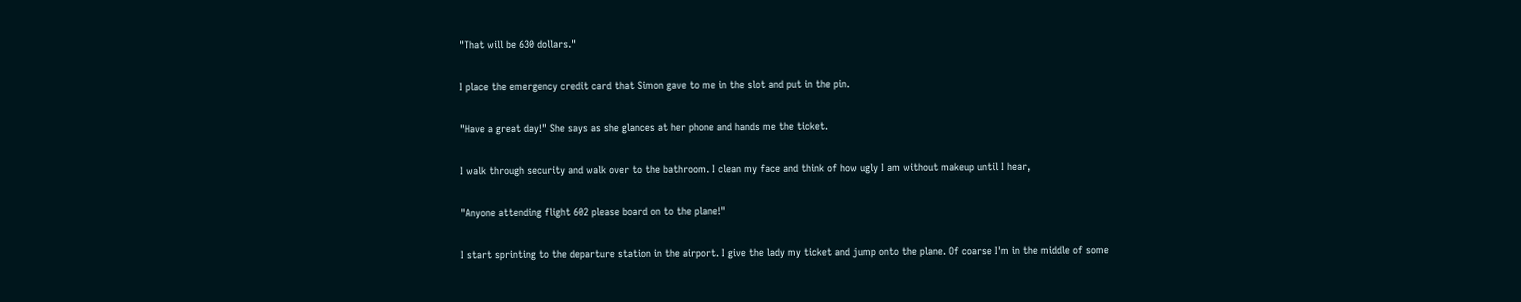"That will be 630 dollars."

I place the emergency credit card that Simon gave to me in the slot and put in the pin.

"Have a great day!" She says as she glances at her phone and hands me the ticket.

I walk through security and walk over to the bathroom. I clean my face and think of how ugly I am without makeup until I hear,

"Anyone attending flight 602 please board on to the plane!"

I start sprinting to the departure station in the airport. I give the lady my ticket and jump onto the plane. Of coarse I'm in the middle of some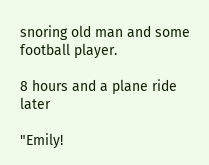snoring old man and some football player.

8 hours and a plane ride later

"Emily!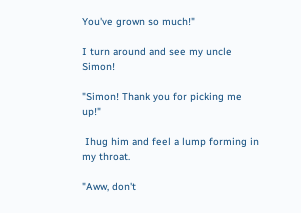You've grown so much!"

I turn around and see my uncle Simon!

"Simon! Thank you for picking me up!"

 Ihug him and feel a lump forming in my throat.

"Aww, don't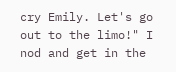cry Emily. Let's go out to the limo!" I nod and get in the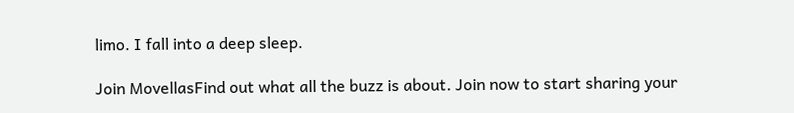limo. I fall into a deep sleep.

Join MovellasFind out what all the buzz is about. Join now to start sharing your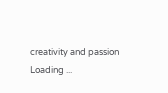creativity and passion
Loading ...